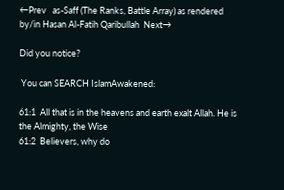←Prev   as-Saff (The Ranks, Battle Array) as rendered by/in Hasan Al-Fatih Qaribullah  Next→

Did you notice?

 You can SEARCH IslamAwakened:

61:1  All that is in the heavens and earth exalt Allah. He is the Almighty, the Wise
61:2  Believers, why do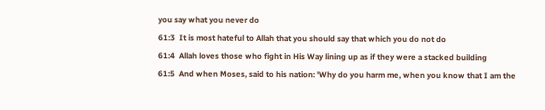you say what you never do
61:3  It is most hateful to Allah that you should say that which you do not do
61:4  Allah loves those who fight in His Way lining up as if they were a stacked building
61:5  And when Moses, said to his nation: 'Why do you harm me, when you know that I am the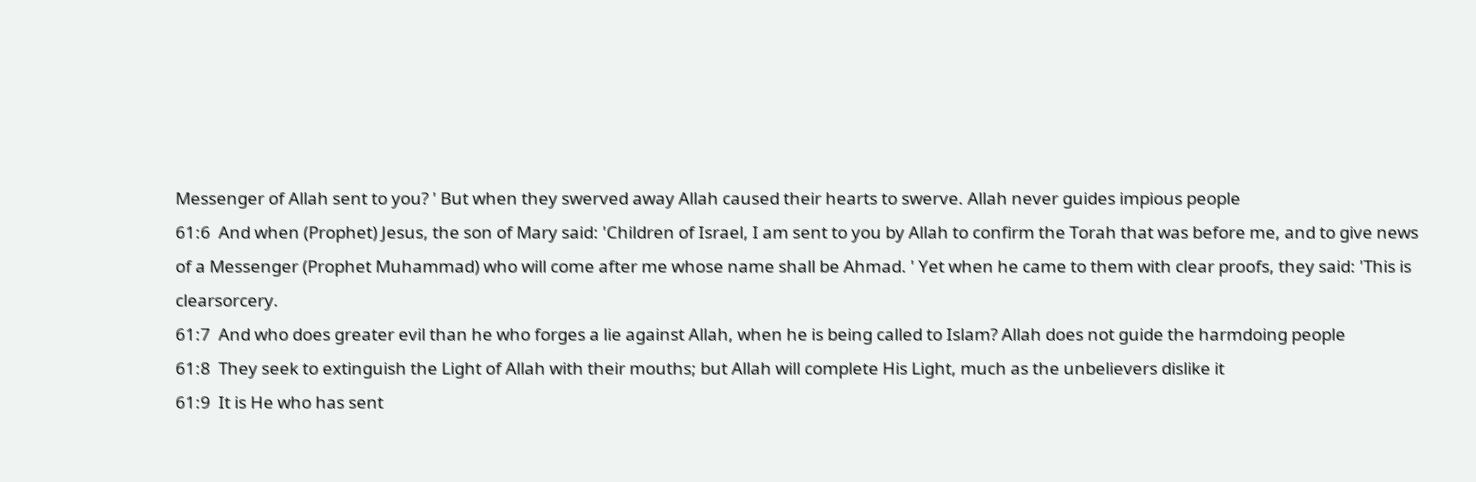Messenger of Allah sent to you? ' But when they swerved away Allah caused their hearts to swerve. Allah never guides impious people
61:6  And when (Prophet) Jesus, the son of Mary said: 'Children of Israel, I am sent to you by Allah to confirm the Torah that was before me, and to give news of a Messenger (Prophet Muhammad) who will come after me whose name shall be Ahmad. ' Yet when he came to them with clear proofs, they said: 'This is clearsorcery.
61:7  And who does greater evil than he who forges a lie against Allah, when he is being called to Islam? Allah does not guide the harmdoing people
61:8  They seek to extinguish the Light of Allah with their mouths; but Allah will complete His Light, much as the unbelievers dislike it
61:9  It is He who has sent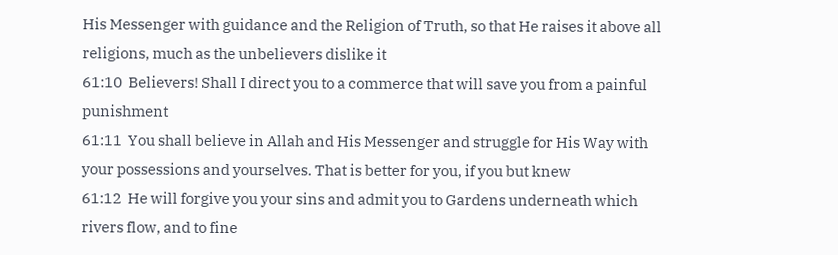His Messenger with guidance and the Religion of Truth, so that He raises it above all religions, much as the unbelievers dislike it
61:10  Believers! Shall I direct you to a commerce that will save you from a painful punishment
61:11  You shall believe in Allah and His Messenger and struggle for His Way with your possessions and yourselves. That is better for you, if you but knew
61:12  He will forgive you your sins and admit you to Gardens underneath which rivers flow, and to fine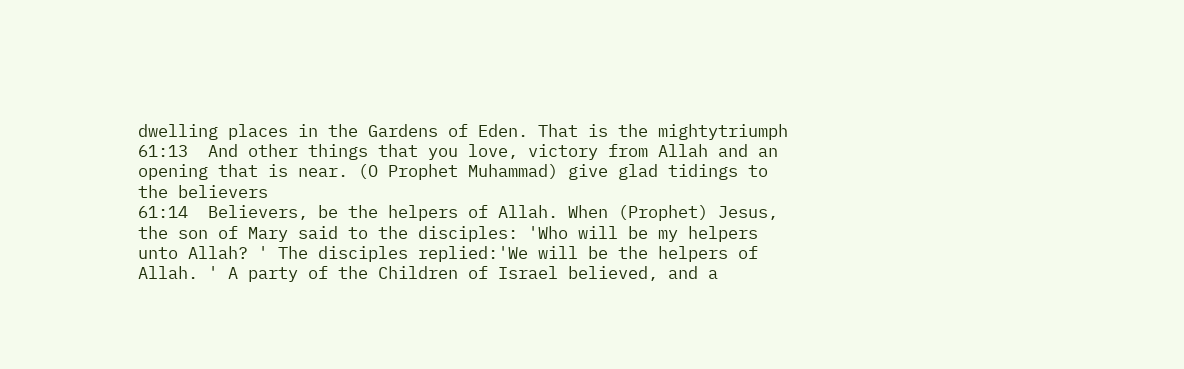dwelling places in the Gardens of Eden. That is the mightytriumph
61:13  And other things that you love, victory from Allah and an opening that is near. (O Prophet Muhammad) give glad tidings to the believers
61:14  Believers, be the helpers of Allah. When (Prophet) Jesus, the son of Mary said to the disciples: 'Who will be my helpers unto Allah? ' The disciples replied:'We will be the helpers of Allah. ' A party of the Children of Israel believed, and a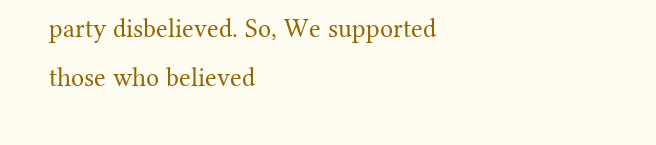party disbelieved. So, We supported those who believed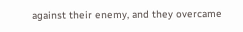against their enemy, and they overcame